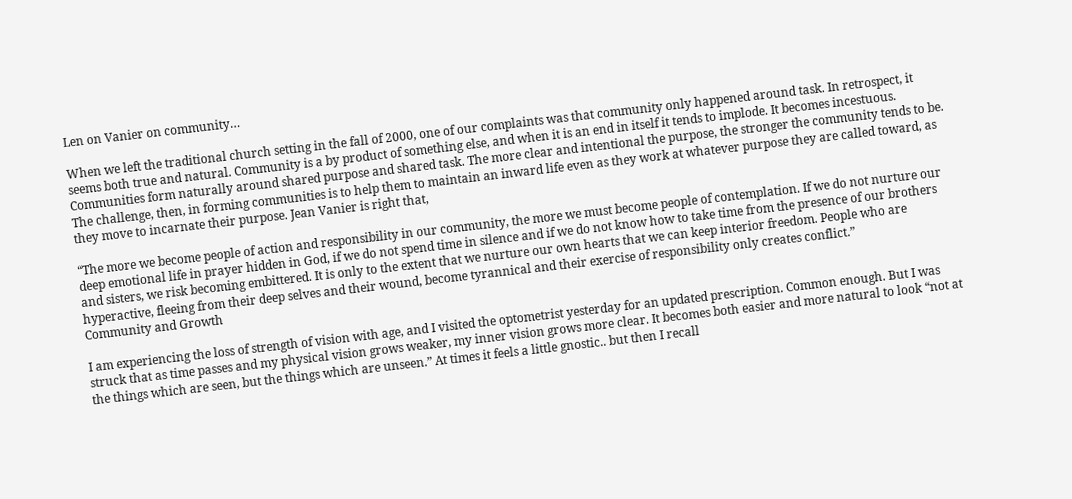Len on Vanier on community…

When we left the traditional church setting in the fall of 2000, one of our complaints was that community only happened around task. In retrospect, it seems both true and natural. Community is a by product of something else, and when it is an end in itself it tends to implode. It becomes incestuous. Communities form naturally around shared purpose and shared task. The more clear and intentional the purpose, the stronger the community tends to be. The challenge, then, in forming communities is to help them to maintain an inward life even as they work at whatever purpose they are called toward, as they move to incarnate their purpose. Jean Vanier is right that,

“The more we become people of action and responsibility in our community, the more we must become people of contemplation. If we do not nurture our deep emotional life in prayer hidden in God, if we do not spend time in silence and if we do not know how to take time from the presence of our brothers and sisters, we risk becoming embittered. It is only to the extent that we nurture our own hearts that we can keep interior freedom. People who are hyperactive, fleeing from their deep selves and their wound, become tyrannical and their exercise of responsibility only creates conflict.”
Community and Growth

I am experiencing the loss of strength of vision with age, and I visited the optometrist yesterday for an updated prescription. Common enough. But I was struck that as time passes and my physical vision grows weaker, my inner vision grows more clear. It becomes both easier and more natural to look “not at the things which are seen, but the things which are unseen.” At times it feels a little gnostic.. but then I recall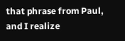that phrase from Paul, and I realize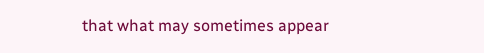that what may sometimes appear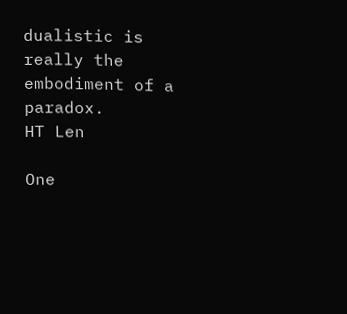dualistic is really the embodiment of a paradox.
HT Len

One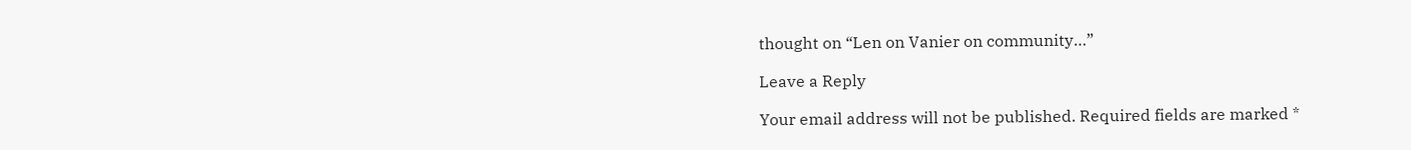thought on “Len on Vanier on community…”

Leave a Reply

Your email address will not be published. Required fields are marked *